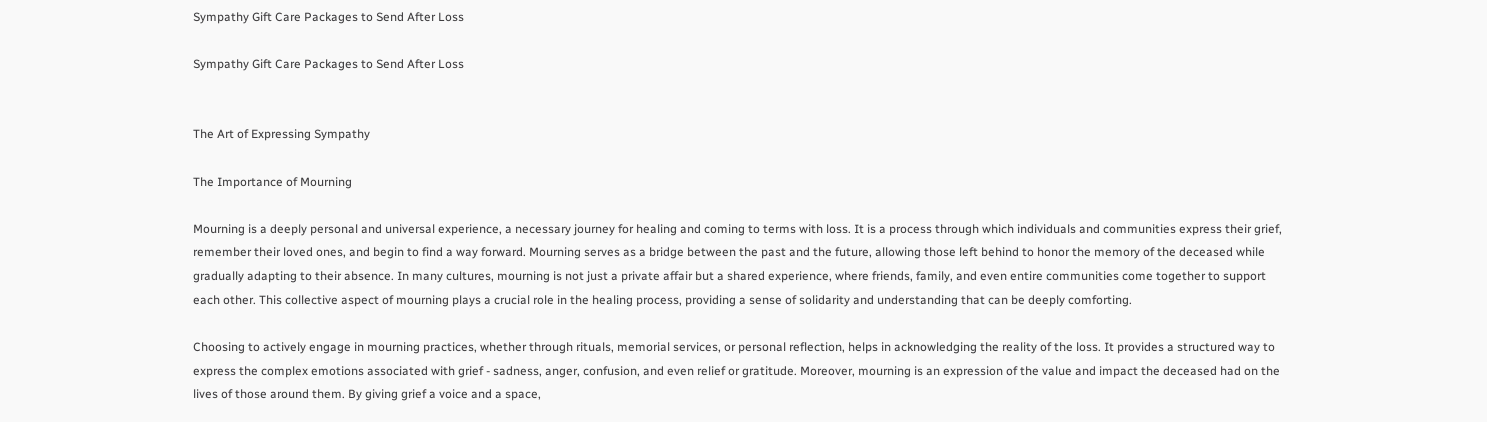Sympathy Gift Care Packages to Send After Loss

Sympathy Gift Care Packages to Send After Loss


The Art of Expressing Sympathy

The Importance of Mourning

Mourning is a deeply personal and universal experience, a necessary journey for healing and coming to terms with loss. It is a process through which individuals and communities express their grief, remember their loved ones, and begin to find a way forward. Mourning serves as a bridge between the past and the future, allowing those left behind to honor the memory of the deceased while gradually adapting to their absence. In many cultures, mourning is not just a private affair but a shared experience, where friends, family, and even entire communities come together to support each other. This collective aspect of mourning plays a crucial role in the healing process, providing a sense of solidarity and understanding that can be deeply comforting.

Choosing to actively engage in mourning practices, whether through rituals, memorial services, or personal reflection, helps in acknowledging the reality of the loss. It provides a structured way to express the complex emotions associated with grief - sadness, anger, confusion, and even relief or gratitude. Moreover, mourning is an expression of the value and impact the deceased had on the lives of those around them. By giving grief a voice and a space,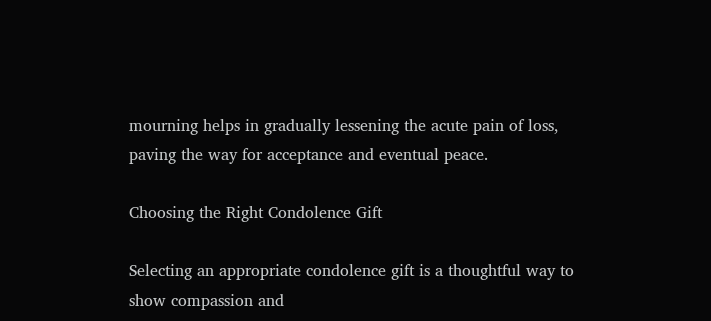mourning helps in gradually lessening the acute pain of loss, paving the way for acceptance and eventual peace.

Choosing the Right Condolence Gift

Selecting an appropriate condolence gift is a thoughtful way to show compassion and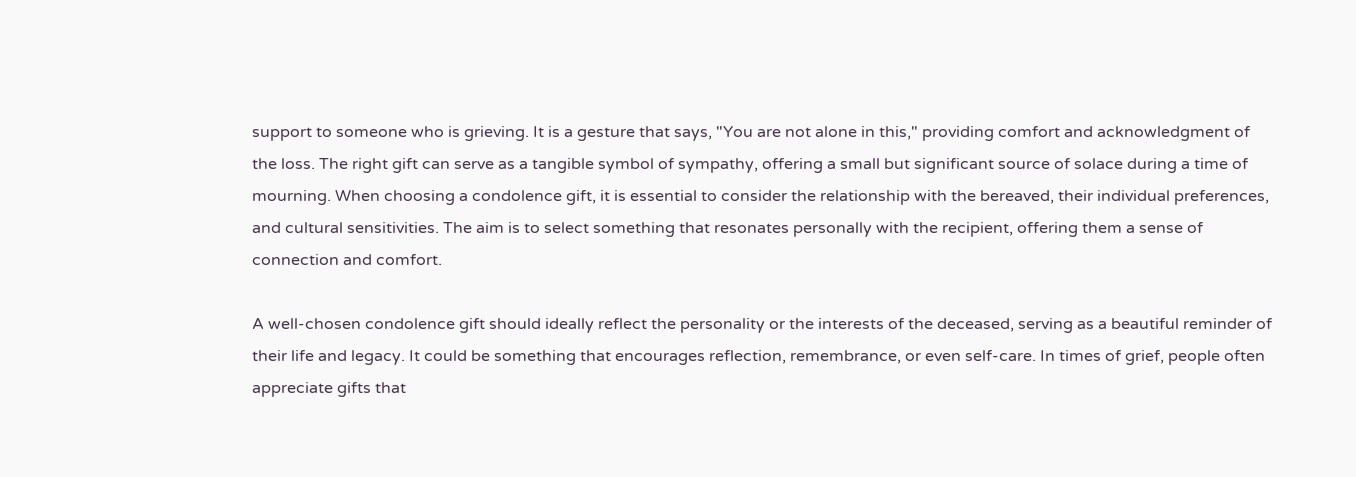support to someone who is grieving. It is a gesture that says, "You are not alone in this," providing comfort and acknowledgment of the loss. The right gift can serve as a tangible symbol of sympathy, offering a small but significant source of solace during a time of mourning. When choosing a condolence gift, it is essential to consider the relationship with the bereaved, their individual preferences, and cultural sensitivities. The aim is to select something that resonates personally with the recipient, offering them a sense of connection and comfort.

A well-chosen condolence gift should ideally reflect the personality or the interests of the deceased, serving as a beautiful reminder of their life and legacy. It could be something that encourages reflection, remembrance, or even self-care. In times of grief, people often appreciate gifts that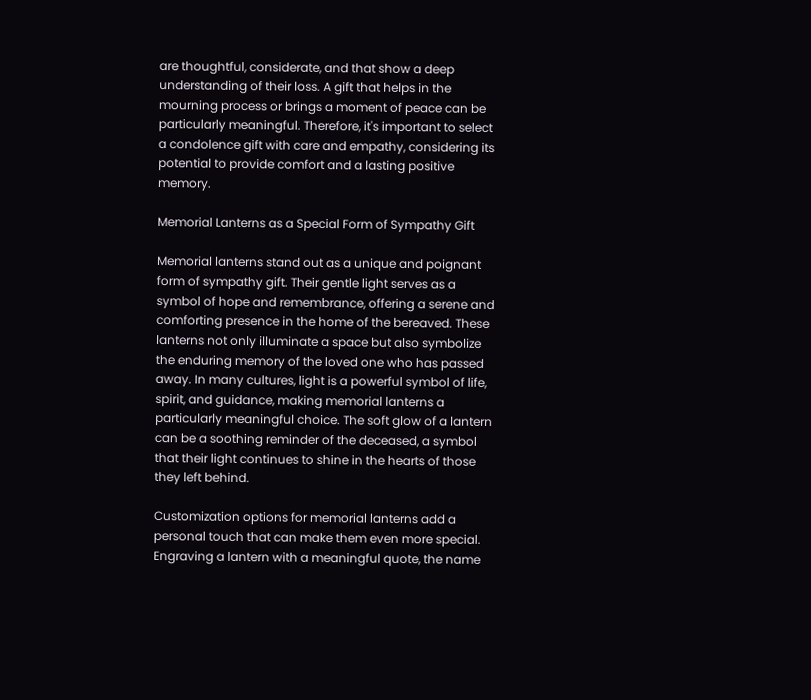are thoughtful, considerate, and that show a deep understanding of their loss. A gift that helps in the mourning process or brings a moment of peace can be particularly meaningful. Therefore, it's important to select a condolence gift with care and empathy, considering its potential to provide comfort and a lasting positive memory.

Memorial Lanterns as a Special Form of Sympathy Gift

Memorial lanterns stand out as a unique and poignant form of sympathy gift. Their gentle light serves as a symbol of hope and remembrance, offering a serene and comforting presence in the home of the bereaved. These lanterns not only illuminate a space but also symbolize the enduring memory of the loved one who has passed away. In many cultures, light is a powerful symbol of life, spirit, and guidance, making memorial lanterns a particularly meaningful choice. The soft glow of a lantern can be a soothing reminder of the deceased, a symbol that their light continues to shine in the hearts of those they left behind.

Customization options for memorial lanterns add a personal touch that can make them even more special. Engraving a lantern with a meaningful quote, the name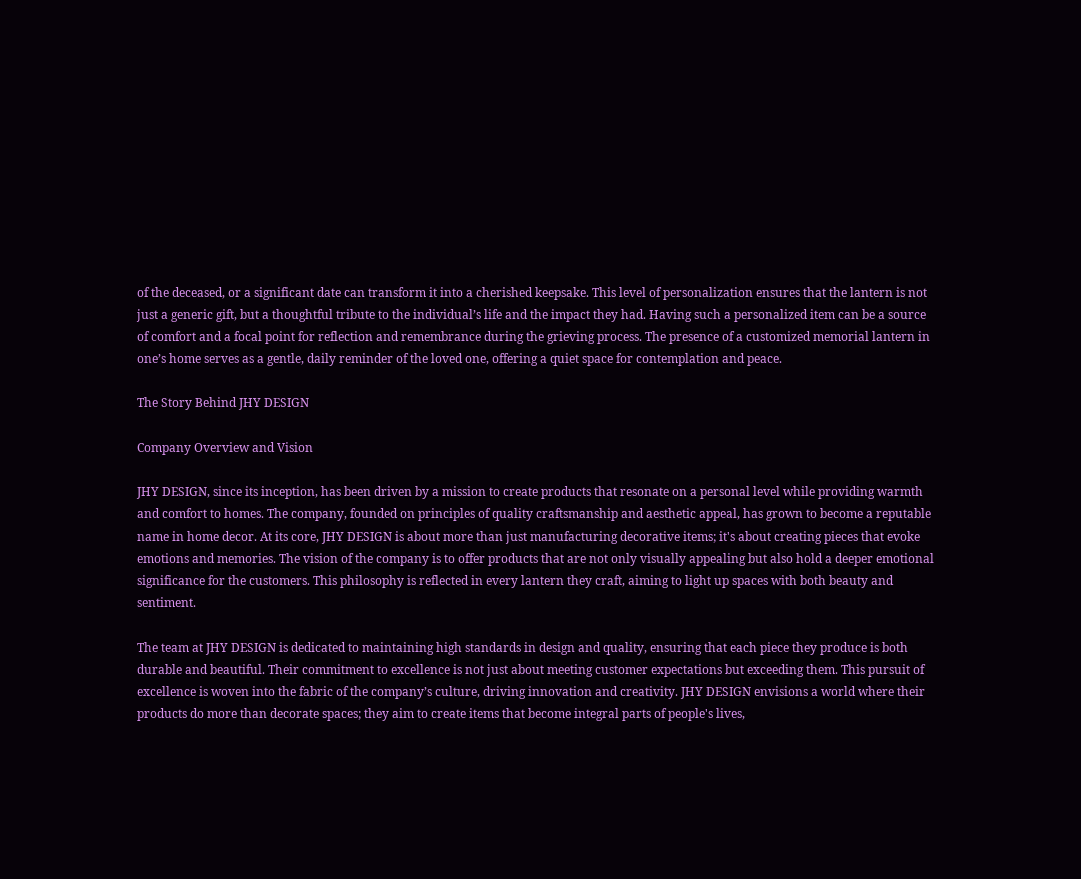of the deceased, or a significant date can transform it into a cherished keepsake. This level of personalization ensures that the lantern is not just a generic gift, but a thoughtful tribute to the individual’s life and the impact they had. Having such a personalized item can be a source of comfort and a focal point for reflection and remembrance during the grieving process. The presence of a customized memorial lantern in one’s home serves as a gentle, daily reminder of the loved one, offering a quiet space for contemplation and peace.

The Story Behind JHY DESIGN

Company Overview and Vision

JHY DESIGN, since its inception, has been driven by a mission to create products that resonate on a personal level while providing warmth and comfort to homes. The company, founded on principles of quality craftsmanship and aesthetic appeal, has grown to become a reputable name in home decor. At its core, JHY DESIGN is about more than just manufacturing decorative items; it's about creating pieces that evoke emotions and memories. The vision of the company is to offer products that are not only visually appealing but also hold a deeper emotional significance for the customers. This philosophy is reflected in every lantern they craft, aiming to light up spaces with both beauty and sentiment.

The team at JHY DESIGN is dedicated to maintaining high standards in design and quality, ensuring that each piece they produce is both durable and beautiful. Their commitment to excellence is not just about meeting customer expectations but exceeding them. This pursuit of excellence is woven into the fabric of the company’s culture, driving innovation and creativity. JHY DESIGN envisions a world where their products do more than decorate spaces; they aim to create items that become integral parts of people's lives,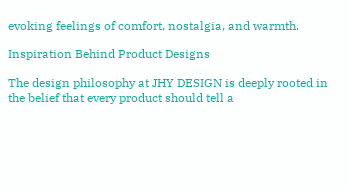evoking feelings of comfort, nostalgia, and warmth.

Inspiration Behind Product Designs

The design philosophy at JHY DESIGN is deeply rooted in the belief that every product should tell a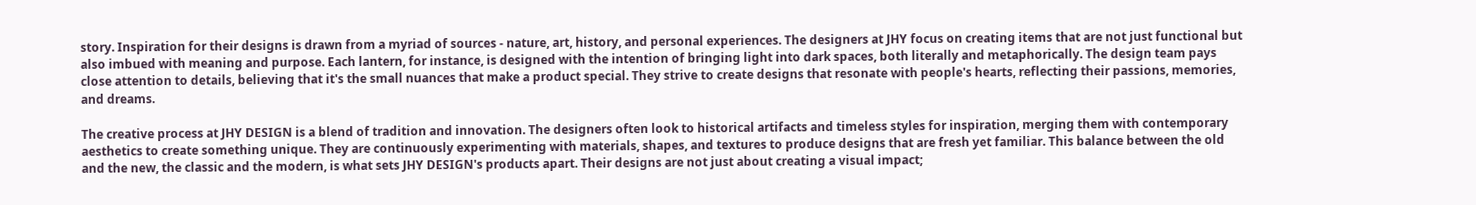story. Inspiration for their designs is drawn from a myriad of sources - nature, art, history, and personal experiences. The designers at JHY focus on creating items that are not just functional but also imbued with meaning and purpose. Each lantern, for instance, is designed with the intention of bringing light into dark spaces, both literally and metaphorically. The design team pays close attention to details, believing that it's the small nuances that make a product special. They strive to create designs that resonate with people's hearts, reflecting their passions, memories, and dreams.

The creative process at JHY DESIGN is a blend of tradition and innovation. The designers often look to historical artifacts and timeless styles for inspiration, merging them with contemporary aesthetics to create something unique. They are continuously experimenting with materials, shapes, and textures to produce designs that are fresh yet familiar. This balance between the old and the new, the classic and the modern, is what sets JHY DESIGN's products apart. Their designs are not just about creating a visual impact;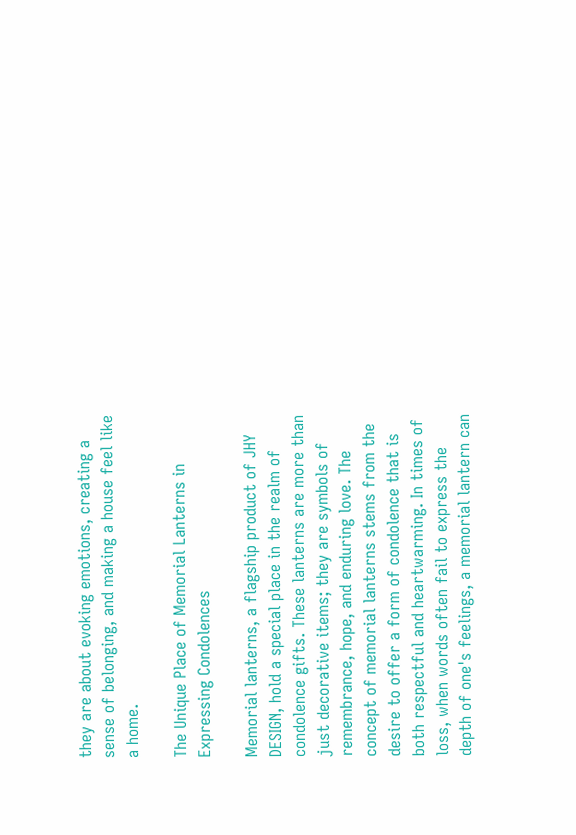they are about evoking emotions, creating a sense of belonging, and making a house feel like a home.

The Unique Place of Memorial Lanterns in Expressing Condolences

Memorial lanterns, a flagship product of JHY DESIGN, hold a special place in the realm of condolence gifts. These lanterns are more than just decorative items; they are symbols of remembrance, hope, and enduring love. The concept of memorial lanterns stems from the desire to offer a form of condolence that is both respectful and heartwarming. In times of loss, when words often fail to express the depth of one's feelings, a memorial lantern can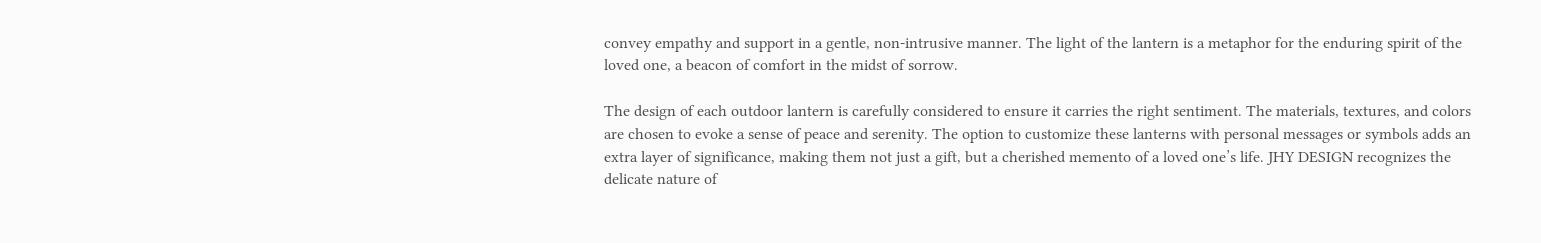convey empathy and support in a gentle, non-intrusive manner. The light of the lantern is a metaphor for the enduring spirit of the loved one, a beacon of comfort in the midst of sorrow.

The design of each outdoor lantern is carefully considered to ensure it carries the right sentiment. The materials, textures, and colors are chosen to evoke a sense of peace and serenity. The option to customize these lanterns with personal messages or symbols adds an extra layer of significance, making them not just a gift, but a cherished memento of a loved one’s life. JHY DESIGN recognizes the delicate nature of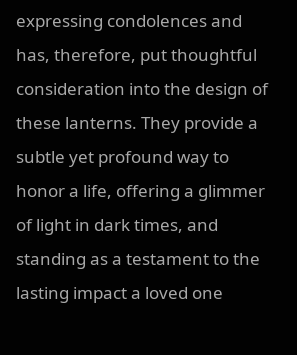expressing condolences and has, therefore, put thoughtful consideration into the design of these lanterns. They provide a subtle yet profound way to honor a life, offering a glimmer of light in dark times, and standing as a testament to the lasting impact a loved one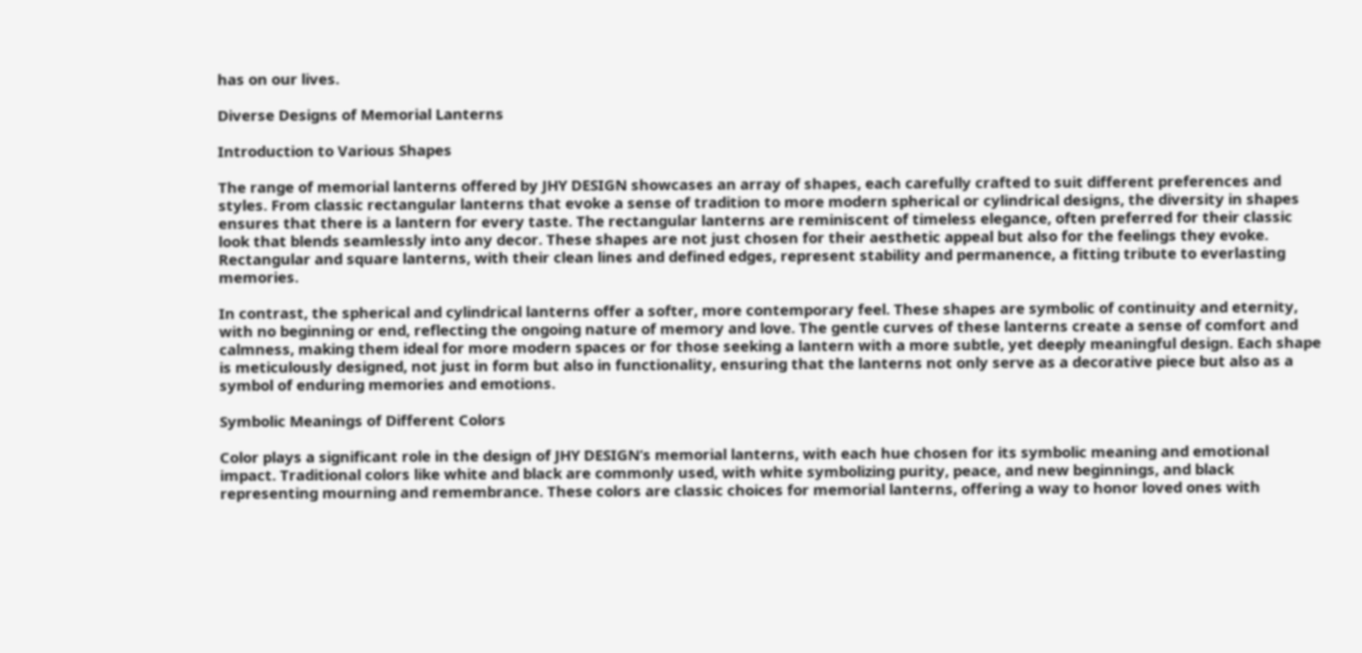has on our lives.

Diverse Designs of Memorial Lanterns

Introduction to Various Shapes

The range of memorial lanterns offered by JHY DESIGN showcases an array of shapes, each carefully crafted to suit different preferences and styles. From classic rectangular lanterns that evoke a sense of tradition to more modern spherical or cylindrical designs, the diversity in shapes ensures that there is a lantern for every taste. The rectangular lanterns are reminiscent of timeless elegance, often preferred for their classic look that blends seamlessly into any decor. These shapes are not just chosen for their aesthetic appeal but also for the feelings they evoke. Rectangular and square lanterns, with their clean lines and defined edges, represent stability and permanence, a fitting tribute to everlasting memories.

In contrast, the spherical and cylindrical lanterns offer a softer, more contemporary feel. These shapes are symbolic of continuity and eternity, with no beginning or end, reflecting the ongoing nature of memory and love. The gentle curves of these lanterns create a sense of comfort and calmness, making them ideal for more modern spaces or for those seeking a lantern with a more subtle, yet deeply meaningful design. Each shape is meticulously designed, not just in form but also in functionality, ensuring that the lanterns not only serve as a decorative piece but also as a symbol of enduring memories and emotions.

Symbolic Meanings of Different Colors

Color plays a significant role in the design of JHY DESIGN’s memorial lanterns, with each hue chosen for its symbolic meaning and emotional impact. Traditional colors like white and black are commonly used, with white symbolizing purity, peace, and new beginnings, and black representing mourning and remembrance. These colors are classic choices for memorial lanterns, offering a way to honor loved ones with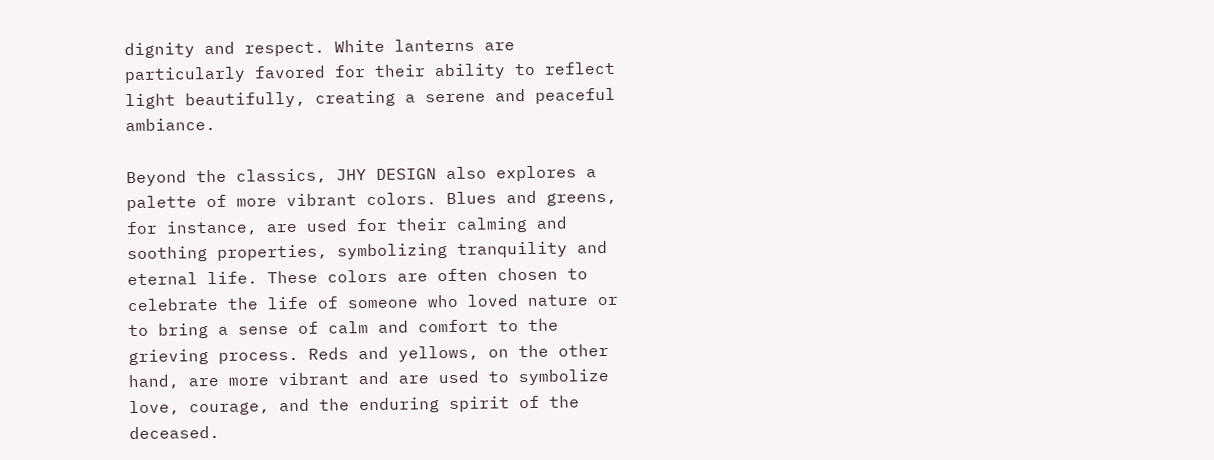dignity and respect. White lanterns are particularly favored for their ability to reflect light beautifully, creating a serene and peaceful ambiance.

Beyond the classics, JHY DESIGN also explores a palette of more vibrant colors. Blues and greens, for instance, are used for their calming and soothing properties, symbolizing tranquility and eternal life. These colors are often chosen to celebrate the life of someone who loved nature or to bring a sense of calm and comfort to the grieving process. Reds and yellows, on the other hand, are more vibrant and are used to symbolize love, courage, and the enduring spirit of the deceased.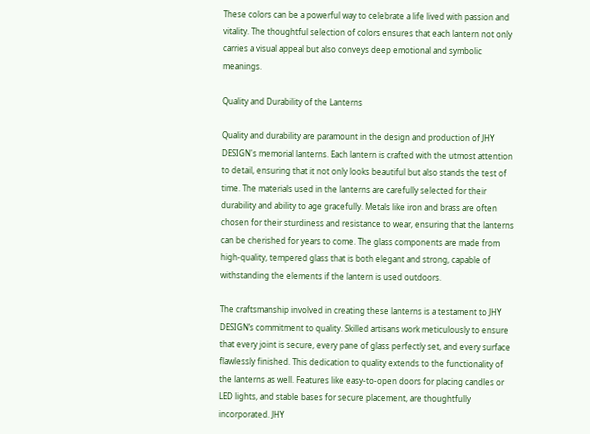These colors can be a powerful way to celebrate a life lived with passion and vitality. The thoughtful selection of colors ensures that each lantern not only carries a visual appeal but also conveys deep emotional and symbolic meanings.

Quality and Durability of the Lanterns

Quality and durability are paramount in the design and production of JHY DESIGN's memorial lanterns. Each lantern is crafted with the utmost attention to detail, ensuring that it not only looks beautiful but also stands the test of time. The materials used in the lanterns are carefully selected for their durability and ability to age gracefully. Metals like iron and brass are often chosen for their sturdiness and resistance to wear, ensuring that the lanterns can be cherished for years to come. The glass components are made from high-quality, tempered glass that is both elegant and strong, capable of withstanding the elements if the lantern is used outdoors.

The craftsmanship involved in creating these lanterns is a testament to JHY DESIGN’s commitment to quality. Skilled artisans work meticulously to ensure that every joint is secure, every pane of glass perfectly set, and every surface flawlessly finished. This dedication to quality extends to the functionality of the lanterns as well. Features like easy-to-open doors for placing candles or LED lights, and stable bases for secure placement, are thoughtfully incorporated. JHY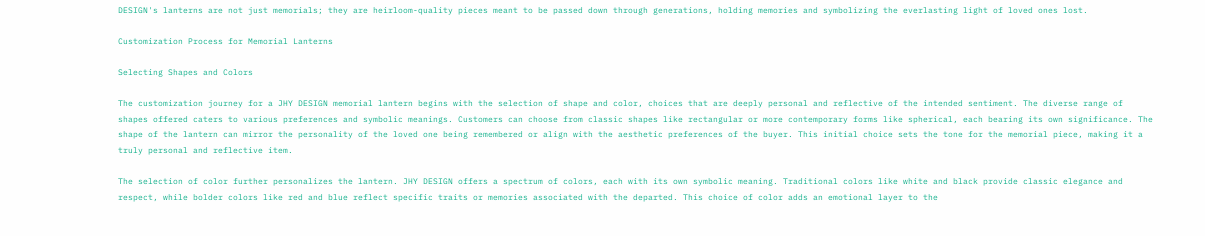DESIGN's lanterns are not just memorials; they are heirloom-quality pieces meant to be passed down through generations, holding memories and symbolizing the everlasting light of loved ones lost.

Customization Process for Memorial Lanterns

Selecting Shapes and Colors

The customization journey for a JHY DESIGN memorial lantern begins with the selection of shape and color, choices that are deeply personal and reflective of the intended sentiment. The diverse range of shapes offered caters to various preferences and symbolic meanings. Customers can choose from classic shapes like rectangular or more contemporary forms like spherical, each bearing its own significance. The shape of the lantern can mirror the personality of the loved one being remembered or align with the aesthetic preferences of the buyer. This initial choice sets the tone for the memorial piece, making it a truly personal and reflective item.

The selection of color further personalizes the lantern. JHY DESIGN offers a spectrum of colors, each with its own symbolic meaning. Traditional colors like white and black provide classic elegance and respect, while bolder colors like red and blue reflect specific traits or memories associated with the departed. This choice of color adds an emotional layer to the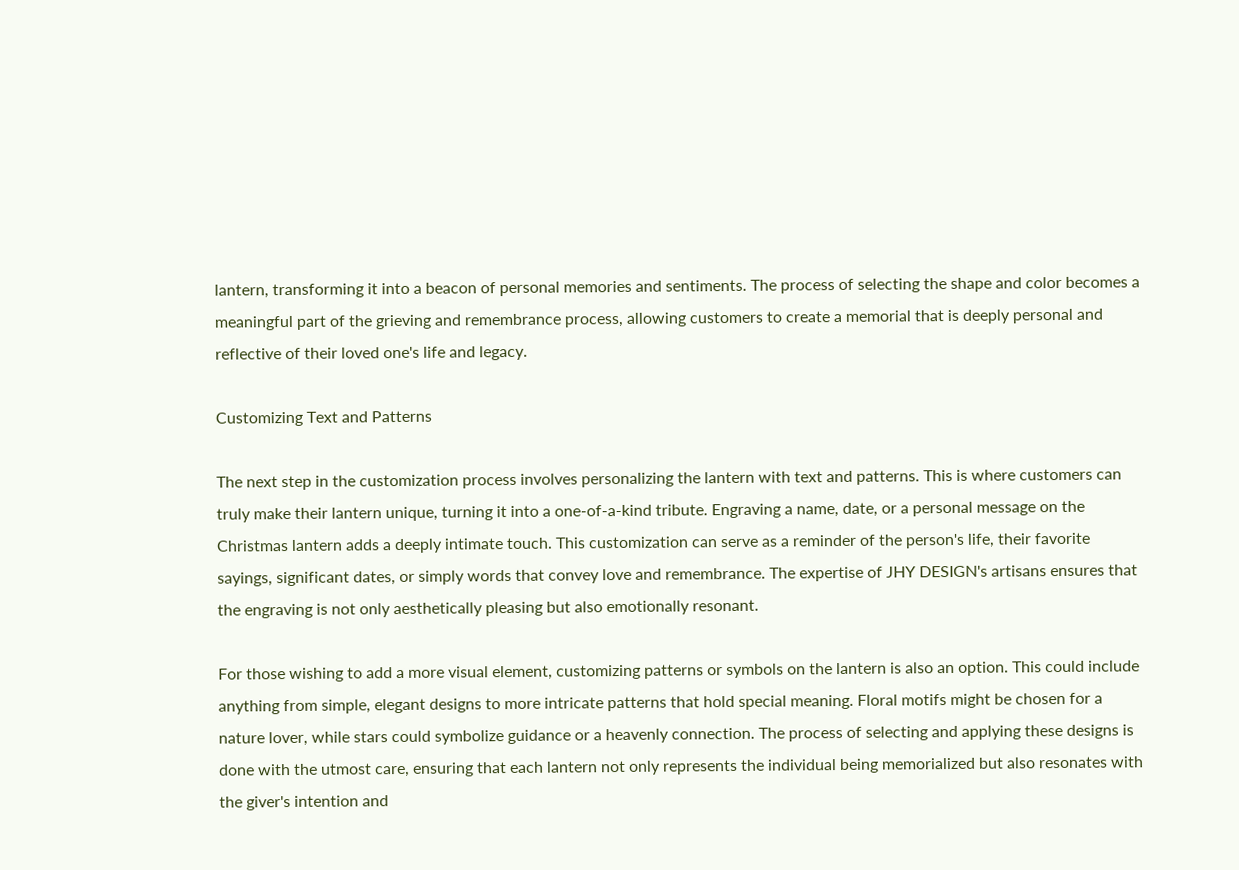lantern, transforming it into a beacon of personal memories and sentiments. The process of selecting the shape and color becomes a meaningful part of the grieving and remembrance process, allowing customers to create a memorial that is deeply personal and reflective of their loved one's life and legacy.

Customizing Text and Patterns

The next step in the customization process involves personalizing the lantern with text and patterns. This is where customers can truly make their lantern unique, turning it into a one-of-a-kind tribute. Engraving a name, date, or a personal message on the Christmas lantern adds a deeply intimate touch. This customization can serve as a reminder of the person's life, their favorite sayings, significant dates, or simply words that convey love and remembrance. The expertise of JHY DESIGN's artisans ensures that the engraving is not only aesthetically pleasing but also emotionally resonant.

For those wishing to add a more visual element, customizing patterns or symbols on the lantern is also an option. This could include anything from simple, elegant designs to more intricate patterns that hold special meaning. Floral motifs might be chosen for a nature lover, while stars could symbolize guidance or a heavenly connection. The process of selecting and applying these designs is done with the utmost care, ensuring that each lantern not only represents the individual being memorialized but also resonates with the giver's intention and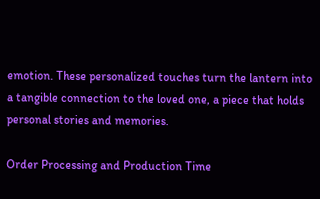emotion. These personalized touches turn the lantern into a tangible connection to the loved one, a piece that holds personal stories and memories.

Order Processing and Production Time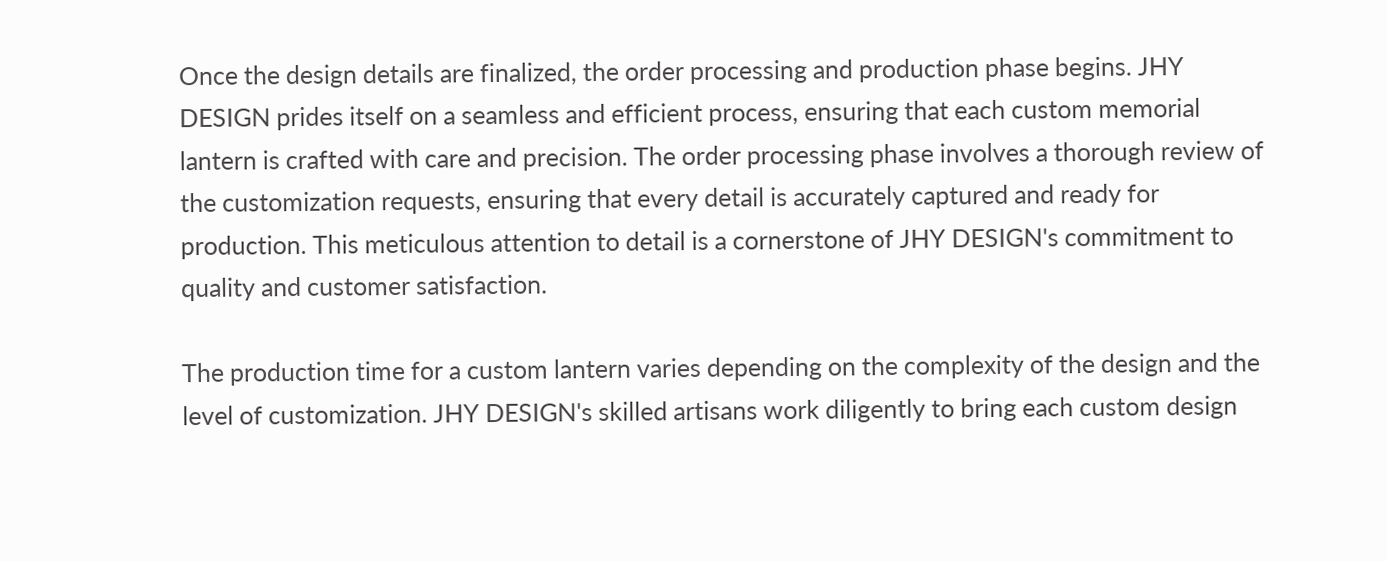Once the design details are finalized, the order processing and production phase begins. JHY DESIGN prides itself on a seamless and efficient process, ensuring that each custom memorial lantern is crafted with care and precision. The order processing phase involves a thorough review of the customization requests, ensuring that every detail is accurately captured and ready for production. This meticulous attention to detail is a cornerstone of JHY DESIGN's commitment to quality and customer satisfaction.

The production time for a custom lantern varies depending on the complexity of the design and the level of customization. JHY DESIGN's skilled artisans work diligently to bring each custom design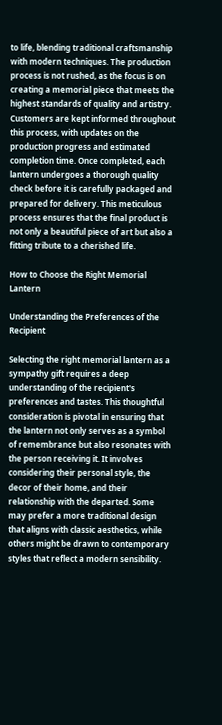to life, blending traditional craftsmanship with modern techniques. The production process is not rushed, as the focus is on creating a memorial piece that meets the highest standards of quality and artistry. Customers are kept informed throughout this process, with updates on the production progress and estimated completion time. Once completed, each lantern undergoes a thorough quality check before it is carefully packaged and prepared for delivery. This meticulous process ensures that the final product is not only a beautiful piece of art but also a fitting tribute to a cherished life.

How to Choose the Right Memorial Lantern

Understanding the Preferences of the Recipient

Selecting the right memorial lantern as a sympathy gift requires a deep understanding of the recipient's preferences and tastes. This thoughtful consideration is pivotal in ensuring that the lantern not only serves as a symbol of remembrance but also resonates with the person receiving it. It involves considering their personal style, the decor of their home, and their relationship with the departed. Some may prefer a more traditional design that aligns with classic aesthetics, while others might be drawn to contemporary styles that reflect a modern sensibility.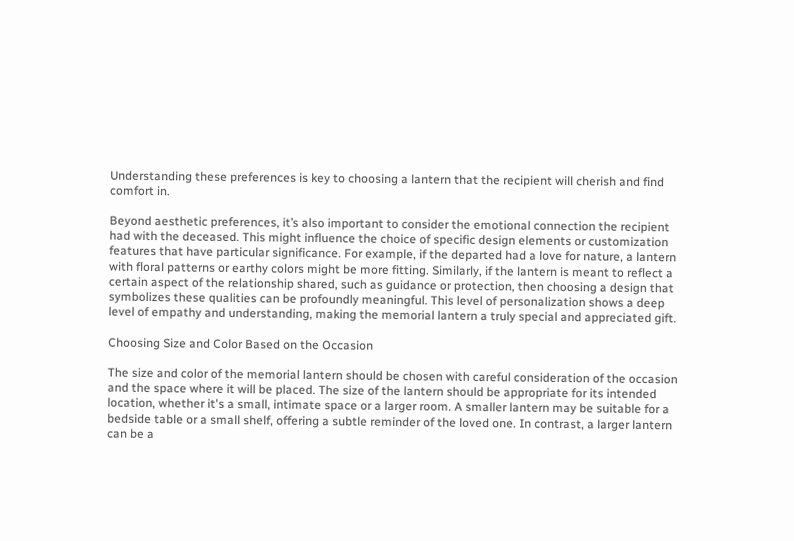Understanding these preferences is key to choosing a lantern that the recipient will cherish and find comfort in.

Beyond aesthetic preferences, it’s also important to consider the emotional connection the recipient had with the deceased. This might influence the choice of specific design elements or customization features that have particular significance. For example, if the departed had a love for nature, a lantern with floral patterns or earthy colors might be more fitting. Similarly, if the lantern is meant to reflect a certain aspect of the relationship shared, such as guidance or protection, then choosing a design that symbolizes these qualities can be profoundly meaningful. This level of personalization shows a deep level of empathy and understanding, making the memorial lantern a truly special and appreciated gift.

Choosing Size and Color Based on the Occasion

The size and color of the memorial lantern should be chosen with careful consideration of the occasion and the space where it will be placed. The size of the lantern should be appropriate for its intended location, whether it's a small, intimate space or a larger room. A smaller lantern may be suitable for a bedside table or a small shelf, offering a subtle reminder of the loved one. In contrast, a larger lantern can be a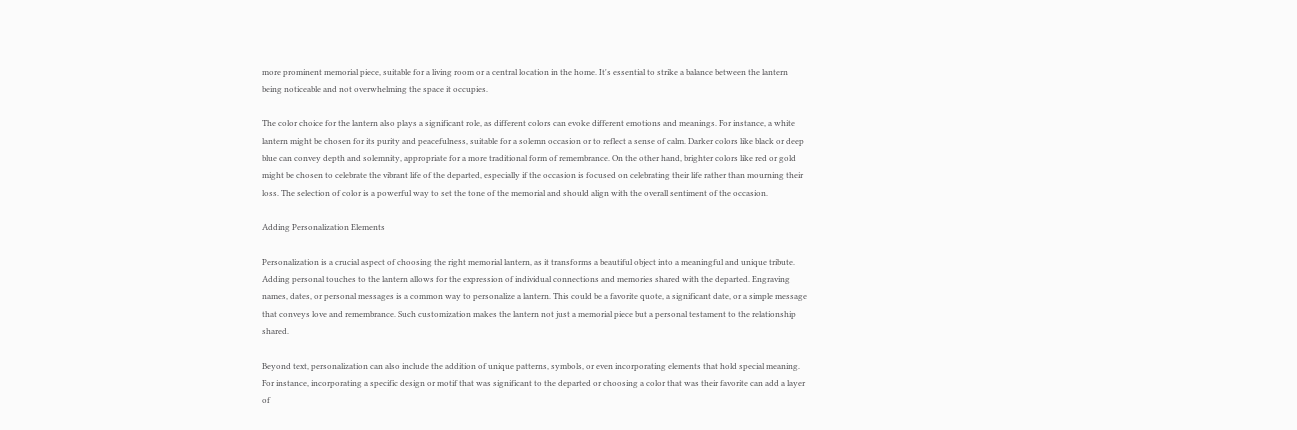more prominent memorial piece, suitable for a living room or a central location in the home. It's essential to strike a balance between the lantern being noticeable and not overwhelming the space it occupies.

The color choice for the lantern also plays a significant role, as different colors can evoke different emotions and meanings. For instance, a white lantern might be chosen for its purity and peacefulness, suitable for a solemn occasion or to reflect a sense of calm. Darker colors like black or deep blue can convey depth and solemnity, appropriate for a more traditional form of remembrance. On the other hand, brighter colors like red or gold might be chosen to celebrate the vibrant life of the departed, especially if the occasion is focused on celebrating their life rather than mourning their loss. The selection of color is a powerful way to set the tone of the memorial and should align with the overall sentiment of the occasion.

Adding Personalization Elements

Personalization is a crucial aspect of choosing the right memorial lantern, as it transforms a beautiful object into a meaningful and unique tribute. Adding personal touches to the lantern allows for the expression of individual connections and memories shared with the departed. Engraving names, dates, or personal messages is a common way to personalize a lantern. This could be a favorite quote, a significant date, or a simple message that conveys love and remembrance. Such customization makes the lantern not just a memorial piece but a personal testament to the relationship shared.

Beyond text, personalization can also include the addition of unique patterns, symbols, or even incorporating elements that hold special meaning. For instance, incorporating a specific design or motif that was significant to the departed or choosing a color that was their favorite can add a layer of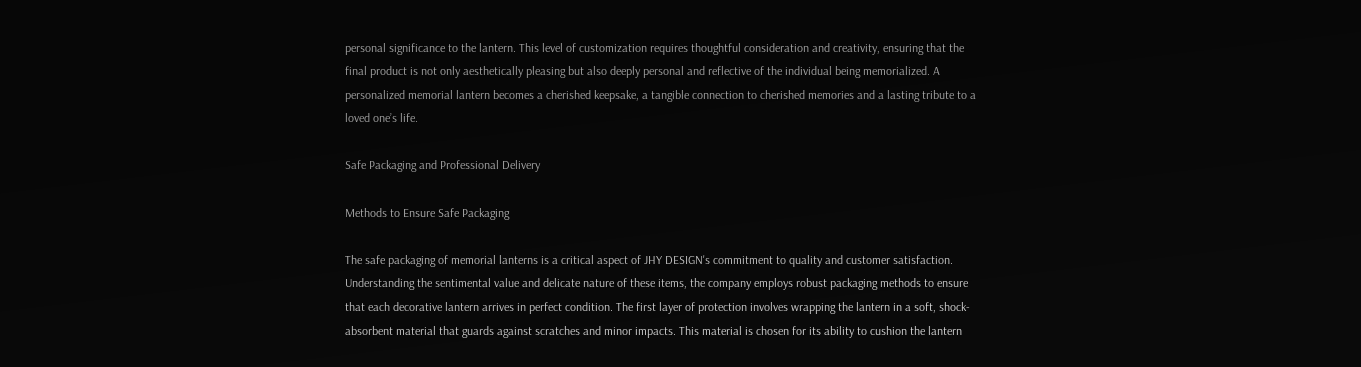personal significance to the lantern. This level of customization requires thoughtful consideration and creativity, ensuring that the final product is not only aesthetically pleasing but also deeply personal and reflective of the individual being memorialized. A personalized memorial lantern becomes a cherished keepsake, a tangible connection to cherished memories and a lasting tribute to a loved one’s life.

Safe Packaging and Professional Delivery

Methods to Ensure Safe Packaging

The safe packaging of memorial lanterns is a critical aspect of JHY DESIGN's commitment to quality and customer satisfaction. Understanding the sentimental value and delicate nature of these items, the company employs robust packaging methods to ensure that each decorative lantern arrives in perfect condition. The first layer of protection involves wrapping the lantern in a soft, shock-absorbent material that guards against scratches and minor impacts. This material is chosen for its ability to cushion the lantern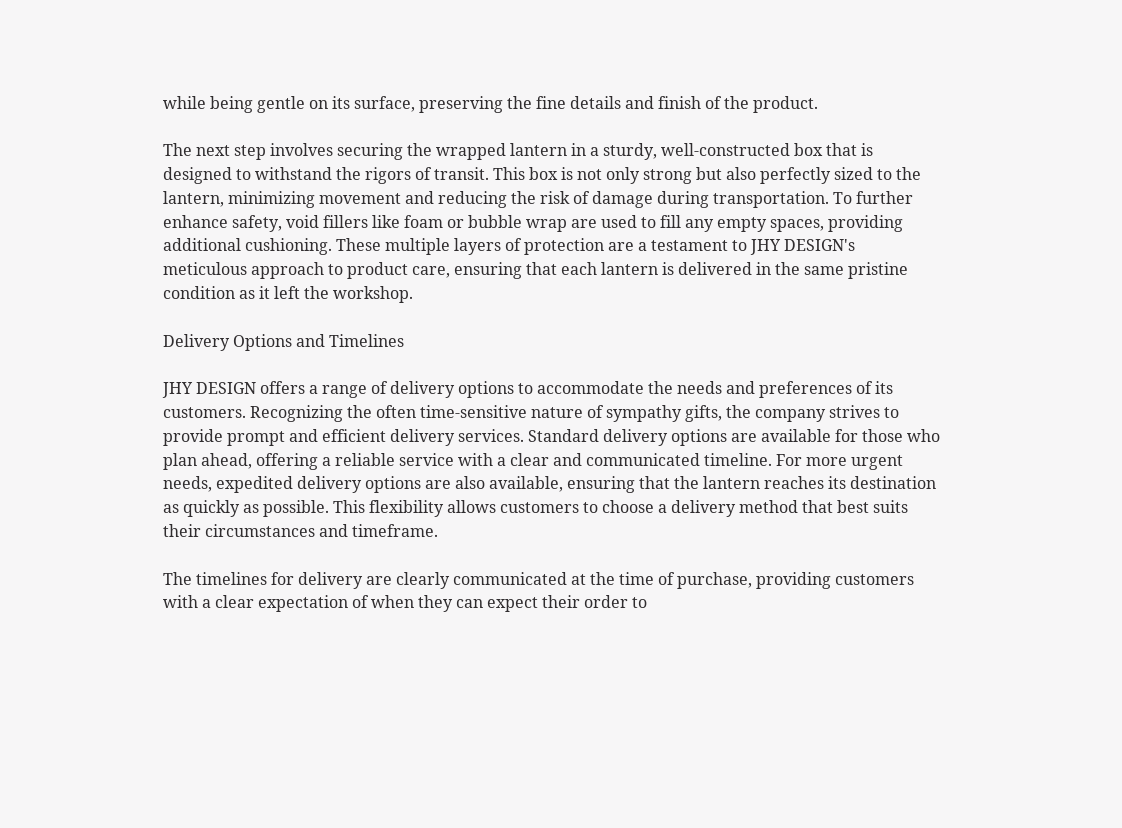while being gentle on its surface, preserving the fine details and finish of the product.

The next step involves securing the wrapped lantern in a sturdy, well-constructed box that is designed to withstand the rigors of transit. This box is not only strong but also perfectly sized to the lantern, minimizing movement and reducing the risk of damage during transportation. To further enhance safety, void fillers like foam or bubble wrap are used to fill any empty spaces, providing additional cushioning. These multiple layers of protection are a testament to JHY DESIGN's meticulous approach to product care, ensuring that each lantern is delivered in the same pristine condition as it left the workshop.

Delivery Options and Timelines

JHY DESIGN offers a range of delivery options to accommodate the needs and preferences of its customers. Recognizing the often time-sensitive nature of sympathy gifts, the company strives to provide prompt and efficient delivery services. Standard delivery options are available for those who plan ahead, offering a reliable service with a clear and communicated timeline. For more urgent needs, expedited delivery options are also available, ensuring that the lantern reaches its destination as quickly as possible. This flexibility allows customers to choose a delivery method that best suits their circumstances and timeframe.

The timelines for delivery are clearly communicated at the time of purchase, providing customers with a clear expectation of when they can expect their order to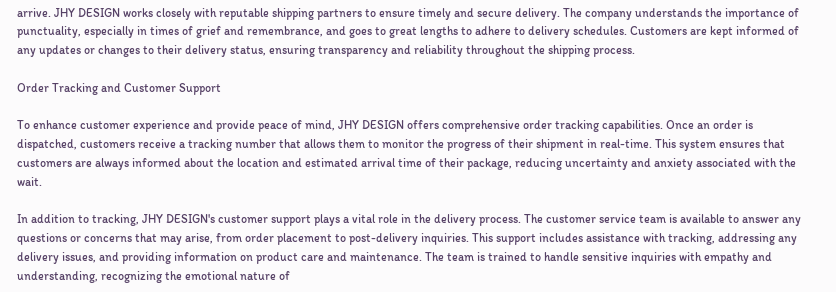arrive. JHY DESIGN works closely with reputable shipping partners to ensure timely and secure delivery. The company understands the importance of punctuality, especially in times of grief and remembrance, and goes to great lengths to adhere to delivery schedules. Customers are kept informed of any updates or changes to their delivery status, ensuring transparency and reliability throughout the shipping process.

Order Tracking and Customer Support

To enhance customer experience and provide peace of mind, JHY DESIGN offers comprehensive order tracking capabilities. Once an order is dispatched, customers receive a tracking number that allows them to monitor the progress of their shipment in real-time. This system ensures that customers are always informed about the location and estimated arrival time of their package, reducing uncertainty and anxiety associated with the wait.

In addition to tracking, JHY DESIGN's customer support plays a vital role in the delivery process. The customer service team is available to answer any questions or concerns that may arise, from order placement to post-delivery inquiries. This support includes assistance with tracking, addressing any delivery issues, and providing information on product care and maintenance. The team is trained to handle sensitive inquiries with empathy and understanding, recognizing the emotional nature of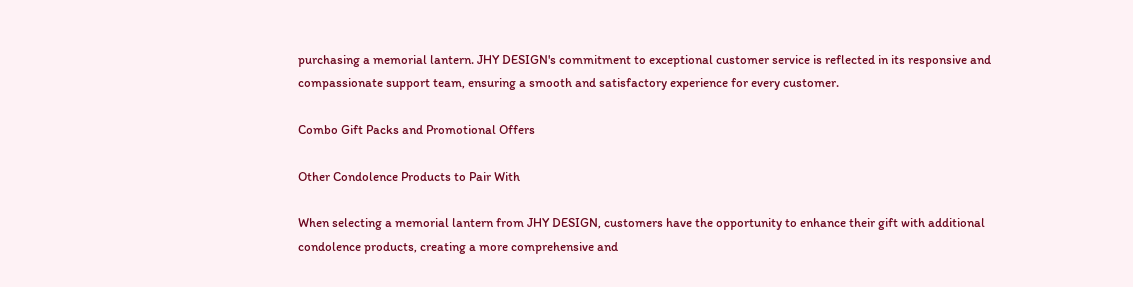purchasing a memorial lantern. JHY DESIGN's commitment to exceptional customer service is reflected in its responsive and compassionate support team, ensuring a smooth and satisfactory experience for every customer.

Combo Gift Packs and Promotional Offers

Other Condolence Products to Pair With

When selecting a memorial lantern from JHY DESIGN, customers have the opportunity to enhance their gift with additional condolence products, creating a more comprehensive and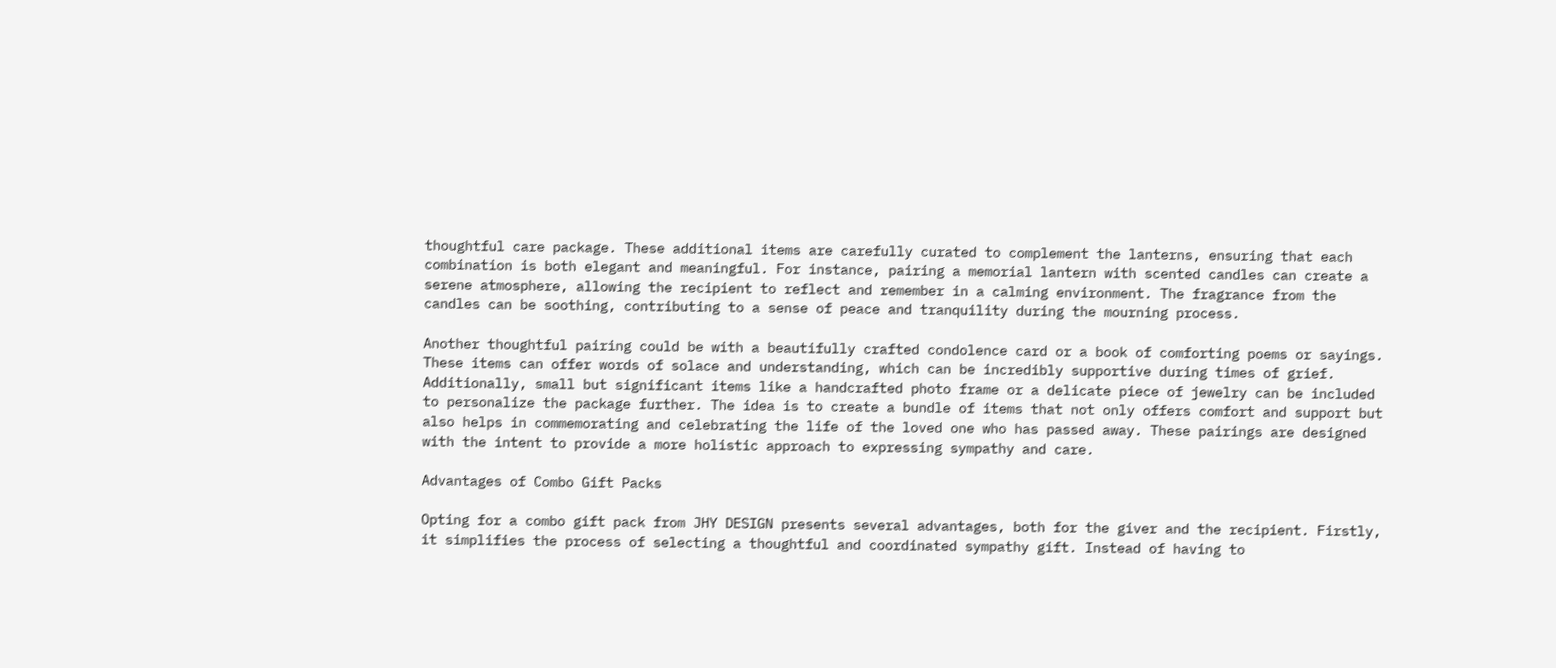thoughtful care package. These additional items are carefully curated to complement the lanterns, ensuring that each combination is both elegant and meaningful. For instance, pairing a memorial lantern with scented candles can create a serene atmosphere, allowing the recipient to reflect and remember in a calming environment. The fragrance from the candles can be soothing, contributing to a sense of peace and tranquility during the mourning process.

Another thoughtful pairing could be with a beautifully crafted condolence card or a book of comforting poems or sayings. These items can offer words of solace and understanding, which can be incredibly supportive during times of grief. Additionally, small but significant items like a handcrafted photo frame or a delicate piece of jewelry can be included to personalize the package further. The idea is to create a bundle of items that not only offers comfort and support but also helps in commemorating and celebrating the life of the loved one who has passed away. These pairings are designed with the intent to provide a more holistic approach to expressing sympathy and care.

Advantages of Combo Gift Packs

Opting for a combo gift pack from JHY DESIGN presents several advantages, both for the giver and the recipient. Firstly, it simplifies the process of selecting a thoughtful and coordinated sympathy gift. Instead of having to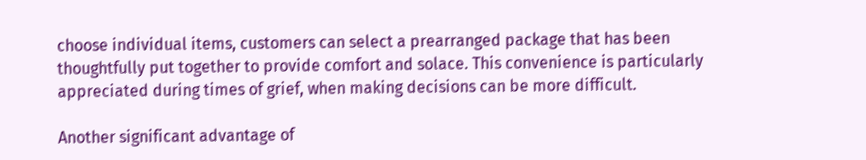choose individual items, customers can select a prearranged package that has been thoughtfully put together to provide comfort and solace. This convenience is particularly appreciated during times of grief, when making decisions can be more difficult.

Another significant advantage of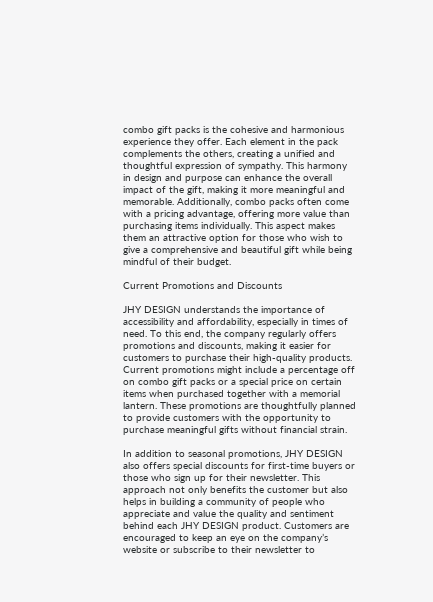combo gift packs is the cohesive and harmonious experience they offer. Each element in the pack complements the others, creating a unified and thoughtful expression of sympathy. This harmony in design and purpose can enhance the overall impact of the gift, making it more meaningful and memorable. Additionally, combo packs often come with a pricing advantage, offering more value than purchasing items individually. This aspect makes them an attractive option for those who wish to give a comprehensive and beautiful gift while being mindful of their budget.

Current Promotions and Discounts

JHY DESIGN understands the importance of accessibility and affordability, especially in times of need. To this end, the company regularly offers promotions and discounts, making it easier for customers to purchase their high-quality products. Current promotions might include a percentage off on combo gift packs or a special price on certain items when purchased together with a memorial lantern. These promotions are thoughtfully planned to provide customers with the opportunity to purchase meaningful gifts without financial strain.

In addition to seasonal promotions, JHY DESIGN also offers special discounts for first-time buyers or those who sign up for their newsletter. This approach not only benefits the customer but also helps in building a community of people who appreciate and value the quality and sentiment behind each JHY DESIGN product. Customers are encouraged to keep an eye on the company’s website or subscribe to their newsletter to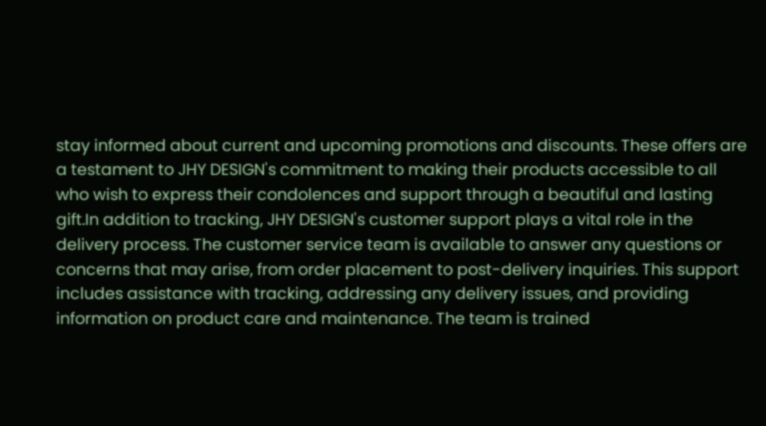stay informed about current and upcoming promotions and discounts. These offers are a testament to JHY DESIGN's commitment to making their products accessible to all who wish to express their condolences and support through a beautiful and lasting gift.In addition to tracking, JHY DESIGN's customer support plays a vital role in the delivery process. The customer service team is available to answer any questions or concerns that may arise, from order placement to post-delivery inquiries. This support includes assistance with tracking, addressing any delivery issues, and providing information on product care and maintenance. The team is trained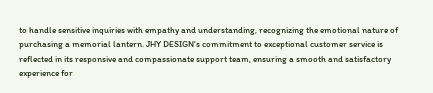to handle sensitive inquiries with empathy and understanding, recognizing the emotional nature of purchasing a memorial lantern. JHY DESIGN's commitment to exceptional customer service is reflected in its responsive and compassionate support team, ensuring a smooth and satisfactory experience for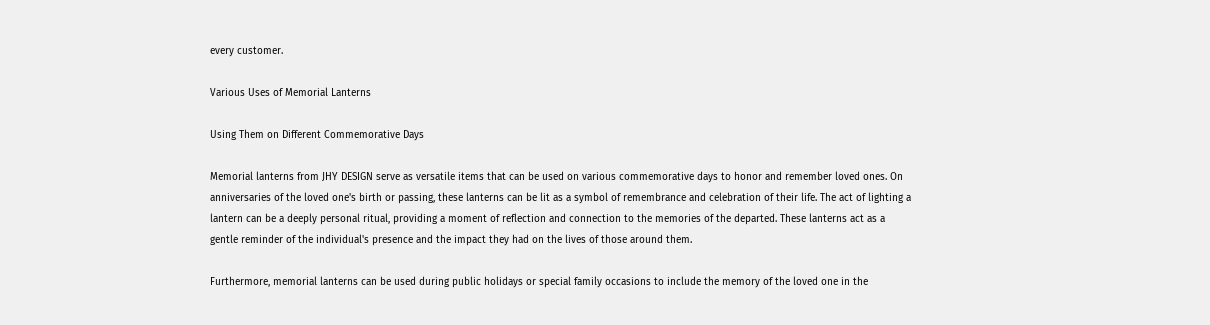every customer.

Various Uses of Memorial Lanterns

Using Them on Different Commemorative Days

Memorial lanterns from JHY DESIGN serve as versatile items that can be used on various commemorative days to honor and remember loved ones. On anniversaries of the loved one's birth or passing, these lanterns can be lit as a symbol of remembrance and celebration of their life. The act of lighting a lantern can be a deeply personal ritual, providing a moment of reflection and connection to the memories of the departed. These lanterns act as a gentle reminder of the individual's presence and the impact they had on the lives of those around them.

Furthermore, memorial lanterns can be used during public holidays or special family occasions to include the memory of the loved one in the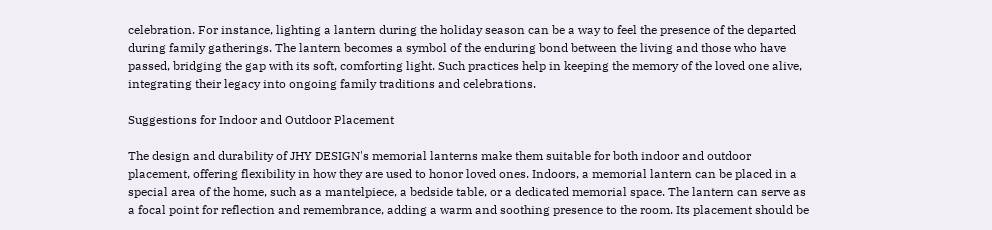celebration. For instance, lighting a lantern during the holiday season can be a way to feel the presence of the departed during family gatherings. The lantern becomes a symbol of the enduring bond between the living and those who have passed, bridging the gap with its soft, comforting light. Such practices help in keeping the memory of the loved one alive, integrating their legacy into ongoing family traditions and celebrations.

Suggestions for Indoor and Outdoor Placement

The design and durability of JHY DESIGN's memorial lanterns make them suitable for both indoor and outdoor placement, offering flexibility in how they are used to honor loved ones. Indoors, a memorial lantern can be placed in a special area of the home, such as a mantelpiece, a bedside table, or a dedicated memorial space. The lantern can serve as a focal point for reflection and remembrance, adding a warm and soothing presence to the room. Its placement should be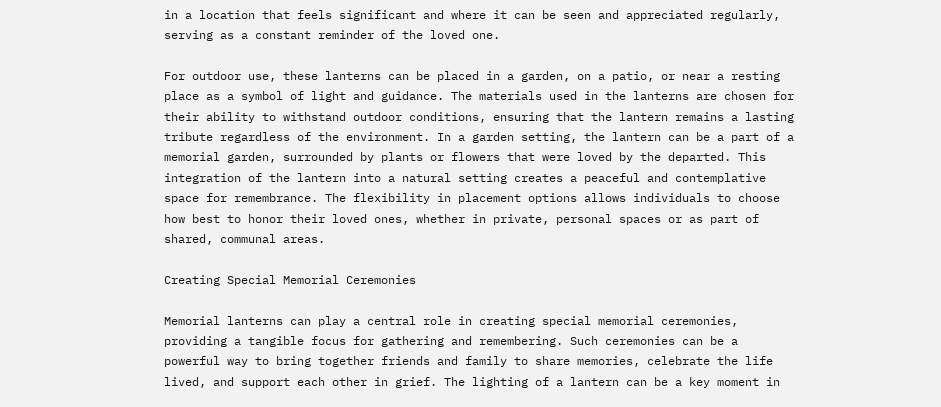in a location that feels significant and where it can be seen and appreciated regularly, serving as a constant reminder of the loved one.

For outdoor use, these lanterns can be placed in a garden, on a patio, or near a resting place as a symbol of light and guidance. The materials used in the lanterns are chosen for their ability to withstand outdoor conditions, ensuring that the lantern remains a lasting tribute regardless of the environment. In a garden setting, the lantern can be a part of a memorial garden, surrounded by plants or flowers that were loved by the departed. This integration of the lantern into a natural setting creates a peaceful and contemplative space for remembrance. The flexibility in placement options allows individuals to choose how best to honor their loved ones, whether in private, personal spaces or as part of shared, communal areas.

Creating Special Memorial Ceremonies

Memorial lanterns can play a central role in creating special memorial ceremonies, providing a tangible focus for gathering and remembering. Such ceremonies can be a powerful way to bring together friends and family to share memories, celebrate the life lived, and support each other in grief. The lighting of a lantern can be a key moment in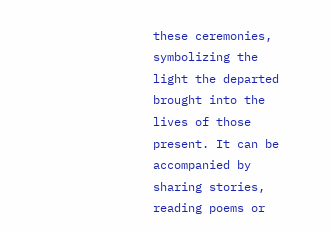these ceremonies, symbolizing the light the departed brought into the lives of those present. It can be accompanied by sharing stories, reading poems or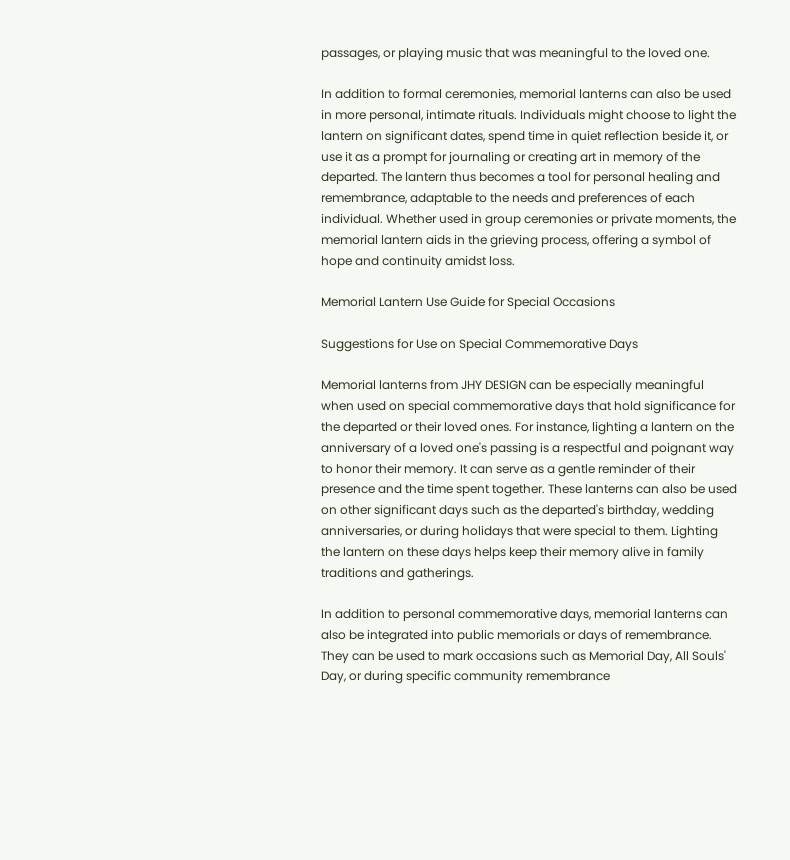passages, or playing music that was meaningful to the loved one.

In addition to formal ceremonies, memorial lanterns can also be used in more personal, intimate rituals. Individuals might choose to light the lantern on significant dates, spend time in quiet reflection beside it, or use it as a prompt for journaling or creating art in memory of the departed. The lantern thus becomes a tool for personal healing and remembrance, adaptable to the needs and preferences of each individual. Whether used in group ceremonies or private moments, the memorial lantern aids in the grieving process, offering a symbol of hope and continuity amidst loss.

Memorial Lantern Use Guide for Special Occasions

Suggestions for Use on Special Commemorative Days

Memorial lanterns from JHY DESIGN can be especially meaningful when used on special commemorative days that hold significance for the departed or their loved ones. For instance, lighting a lantern on the anniversary of a loved one's passing is a respectful and poignant way to honor their memory. It can serve as a gentle reminder of their presence and the time spent together. These lanterns can also be used on other significant days such as the departed's birthday, wedding anniversaries, or during holidays that were special to them. Lighting the lantern on these days helps keep their memory alive in family traditions and gatherings.

In addition to personal commemorative days, memorial lanterns can also be integrated into public memorials or days of remembrance. They can be used to mark occasions such as Memorial Day, All Souls' Day, or during specific community remembrance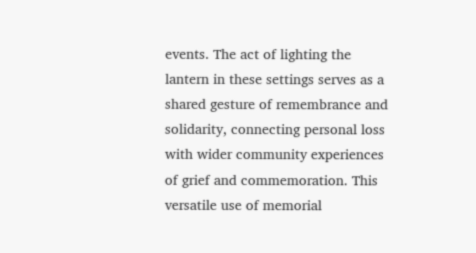events. The act of lighting the lantern in these settings serves as a shared gesture of remembrance and solidarity, connecting personal loss with wider community experiences of grief and commemoration. This versatile use of memorial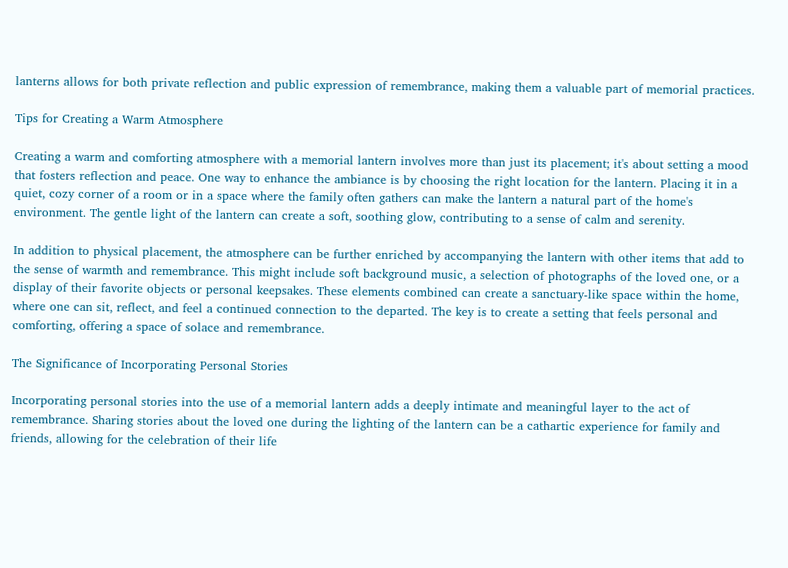lanterns allows for both private reflection and public expression of remembrance, making them a valuable part of memorial practices.

Tips for Creating a Warm Atmosphere

Creating a warm and comforting atmosphere with a memorial lantern involves more than just its placement; it's about setting a mood that fosters reflection and peace. One way to enhance the ambiance is by choosing the right location for the lantern. Placing it in a quiet, cozy corner of a room or in a space where the family often gathers can make the lantern a natural part of the home's environment. The gentle light of the lantern can create a soft, soothing glow, contributing to a sense of calm and serenity.

In addition to physical placement, the atmosphere can be further enriched by accompanying the lantern with other items that add to the sense of warmth and remembrance. This might include soft background music, a selection of photographs of the loved one, or a display of their favorite objects or personal keepsakes. These elements combined can create a sanctuary-like space within the home, where one can sit, reflect, and feel a continued connection to the departed. The key is to create a setting that feels personal and comforting, offering a space of solace and remembrance.

The Significance of Incorporating Personal Stories

Incorporating personal stories into the use of a memorial lantern adds a deeply intimate and meaningful layer to the act of remembrance. Sharing stories about the loved one during the lighting of the lantern can be a cathartic experience for family and friends, allowing for the celebration of their life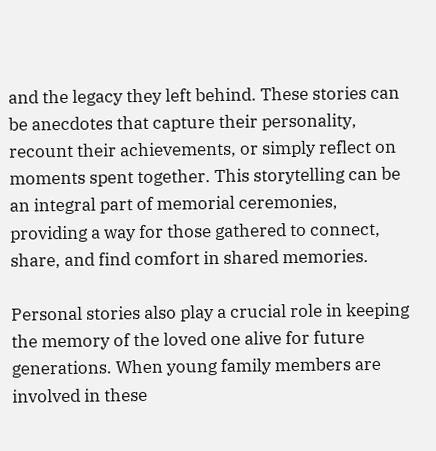and the legacy they left behind. These stories can be anecdotes that capture their personality, recount their achievements, or simply reflect on moments spent together. This storytelling can be an integral part of memorial ceremonies, providing a way for those gathered to connect, share, and find comfort in shared memories.

Personal stories also play a crucial role in keeping the memory of the loved one alive for future generations. When young family members are involved in these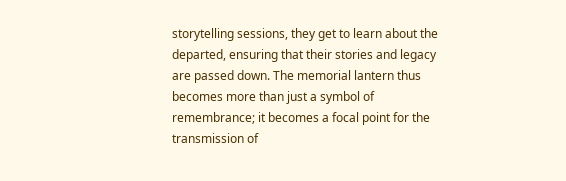storytelling sessions, they get to learn about the departed, ensuring that their stories and legacy are passed down. The memorial lantern thus becomes more than just a symbol of remembrance; it becomes a focal point for the transmission of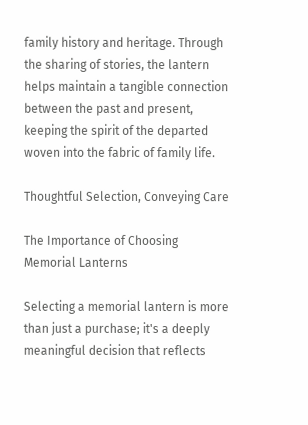family history and heritage. Through the sharing of stories, the lantern helps maintain a tangible connection between the past and present, keeping the spirit of the departed woven into the fabric of family life.

Thoughtful Selection, Conveying Care

The Importance of Choosing Memorial Lanterns

Selecting a memorial lantern is more than just a purchase; it's a deeply meaningful decision that reflects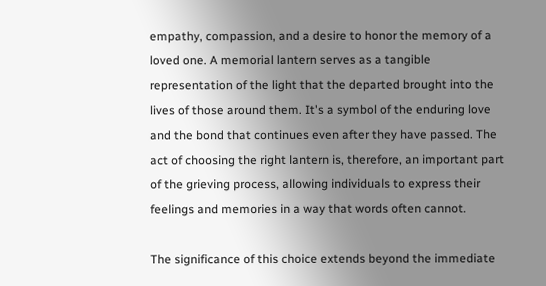empathy, compassion, and a desire to honor the memory of a loved one. A memorial lantern serves as a tangible representation of the light that the departed brought into the lives of those around them. It's a symbol of the enduring love and the bond that continues even after they have passed. The act of choosing the right lantern is, therefore, an important part of the grieving process, allowing individuals to express their feelings and memories in a way that words often cannot.

The significance of this choice extends beyond the immediate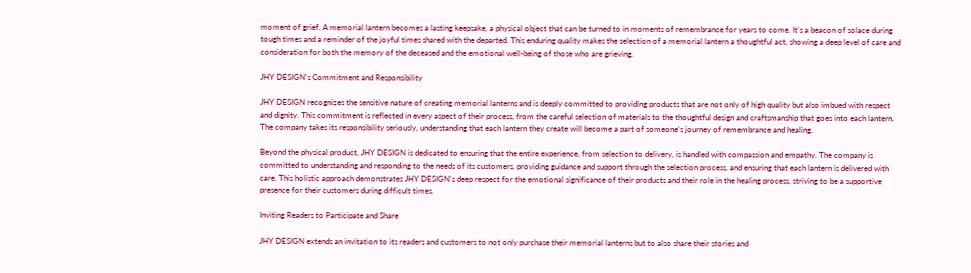moment of grief. A memorial lantern becomes a lasting keepsake, a physical object that can be turned to in moments of remembrance for years to come. It’s a beacon of solace during tough times and a reminder of the joyful times shared with the departed. This enduring quality makes the selection of a memorial lantern a thoughtful act, showing a deep level of care and consideration for both the memory of the deceased and the emotional well-being of those who are grieving.

JHY DESIGN's Commitment and Responsibility

JHY DESIGN recognizes the sensitive nature of creating memorial lanterns and is deeply committed to providing products that are not only of high quality but also imbued with respect and dignity. This commitment is reflected in every aspect of their process, from the careful selection of materials to the thoughtful design and craftsmanship that goes into each lantern. The company takes its responsibility seriously, understanding that each lantern they create will become a part of someone's journey of remembrance and healing.

Beyond the physical product, JHY DESIGN is dedicated to ensuring that the entire experience, from selection to delivery, is handled with compassion and empathy. The company is committed to understanding and responding to the needs of its customers, providing guidance and support through the selection process, and ensuring that each lantern is delivered with care. This holistic approach demonstrates JHY DESIGN's deep respect for the emotional significance of their products and their role in the healing process, striving to be a supportive presence for their customers during difficult times.

Inviting Readers to Participate and Share

JHY DESIGN extends an invitation to its readers and customers to not only purchase their memorial lanterns but to also share their stories and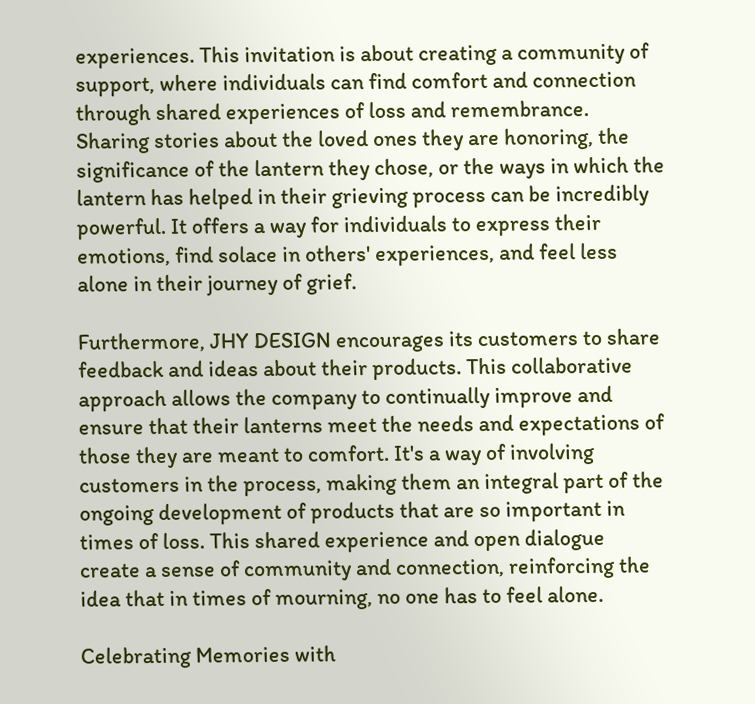experiences. This invitation is about creating a community of support, where individuals can find comfort and connection through shared experiences of loss and remembrance. Sharing stories about the loved ones they are honoring, the significance of the lantern they chose, or the ways in which the lantern has helped in their grieving process can be incredibly powerful. It offers a way for individuals to express their emotions, find solace in others' experiences, and feel less alone in their journey of grief.

Furthermore, JHY DESIGN encourages its customers to share feedback and ideas about their products. This collaborative approach allows the company to continually improve and ensure that their lanterns meet the needs and expectations of those they are meant to comfort. It's a way of involving customers in the process, making them an integral part of the ongoing development of products that are so important in times of loss. This shared experience and open dialogue create a sense of community and connection, reinforcing the idea that in times of mourning, no one has to feel alone.

Celebrating Memories with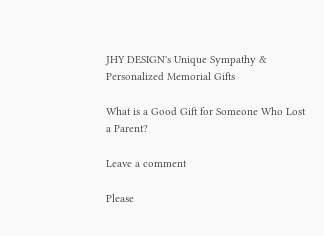JHY DESIGN's Unique Sympathy & Personalized Memorial Gifts

What is a Good Gift for Someone Who Lost a Parent?

Leave a comment

Please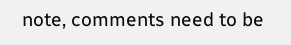note, comments need to be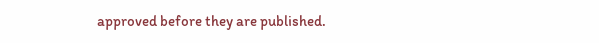approved before they are published.